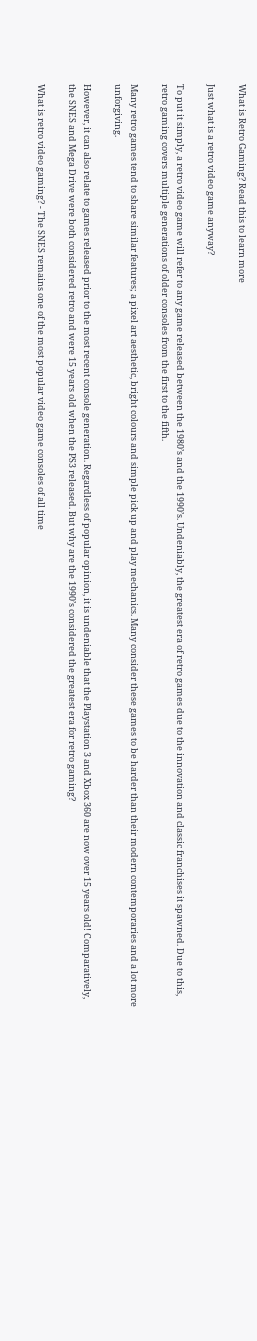What is Retro Gaming? Read this to learn more

Just what is a retro video game anyway?

To put it simply, a retro video game will refer to any game released between the 1980’s and the 1990’s. Undeniably, the greatest era of retro games due to the innovation and classic franchises it spawned. Due to this, retro gaming covers multiple generations of older consoles from the first to the fifth.

Many retro games tend to share similar features; a pixel art aesthetic, bright colours and simple pick up and play mechanics. Many consider these games to be harder than their modern contemporaries and a lot more unforgiving.

However, it can also relate to games released prior to the most recent console generation. Regardless of popular opinion, it is undeniable that the Playstation 3 and Xbox 360 are now over 15 years old! Comparatively, the SNES and Mega Drive were both considered retro and were 15 years old when the PS3 released. But why are the 1990’s considered the greatest era for retro gaming?

What is retro video gaming? - The SNES remains one of the most popular video game consoles of all time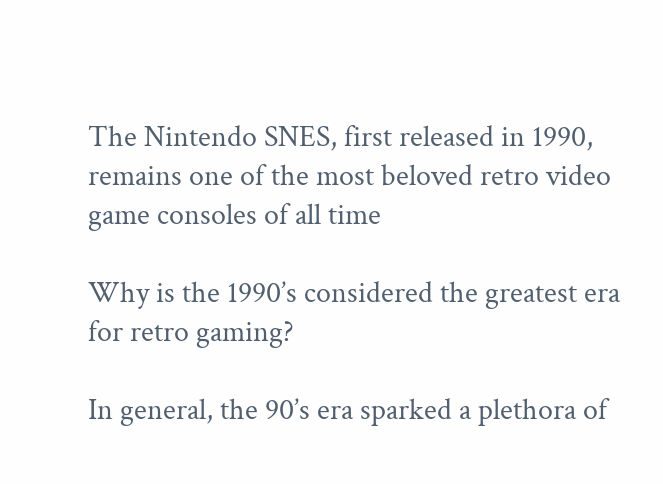The Nintendo SNES, first released in 1990, remains one of the most beloved retro video game consoles of all time

Why is the 1990’s considered the greatest era for retro gaming?

In general, the 90’s era sparked a plethora of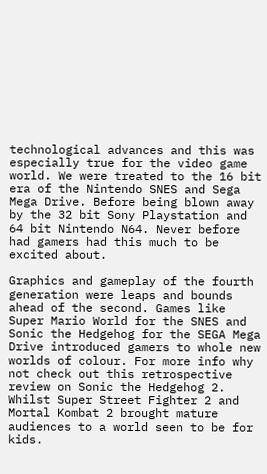technological advances and this was especially true for the video game world. We were treated to the 16 bit era of the Nintendo SNES and Sega Mega Drive. Before being blown away by the 32 bit Sony Playstation and 64 bit Nintendo N64. Never before had gamers had this much to be excited about.

Graphics and gameplay of the fourth generation were leaps and bounds ahead of the second. Games like Super Mario World for the SNES and Sonic the Hedgehog for the SEGA Mega Drive introduced gamers to whole new worlds of colour. For more info why not check out this retrospective review on Sonic the Hedgehog 2. Whilst Super Street Fighter 2 and Mortal Kombat 2 brought mature audiences to a world seen to be for kids.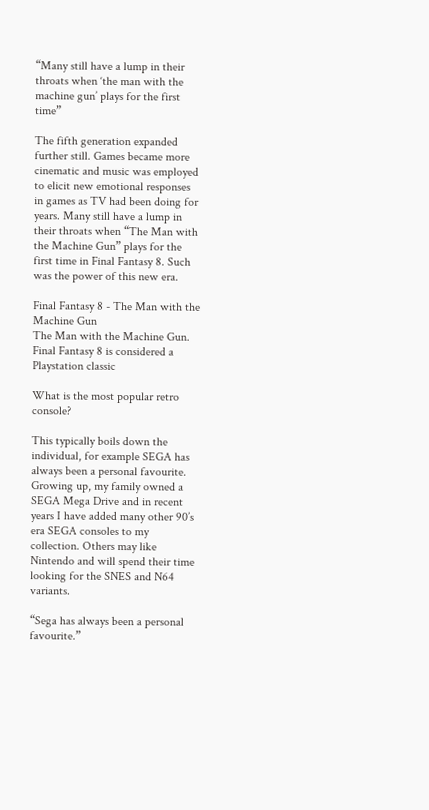“Many still have a lump in their throats when ‘the man with the machine gun’ plays for the first time”

The fifth generation expanded further still. Games became more cinematic and music was employed to elicit new emotional responses in games as TV had been doing for years. Many still have a lump in their throats when “The Man with the Machine Gun” plays for the first time in Final Fantasy 8. Such was the power of this new era.

Final Fantasy 8 - The Man with the Machine Gun
The Man with the Machine Gun. Final Fantasy 8 is considered a Playstation classic

What is the most popular retro console?

This typically boils down the individual, for example SEGA has always been a personal favourite. Growing up, my family owned a SEGA Mega Drive and in recent years I have added many other 90’s era SEGA consoles to my collection. Others may like Nintendo and will spend their time looking for the SNES and N64 variants.

“Sega has always been a personal favourite.”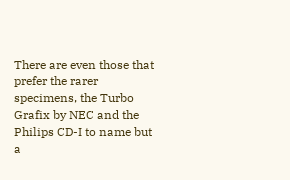There are even those that prefer the rarer specimens, the Turbo Grafix by NEC and the Philips CD-I to name but a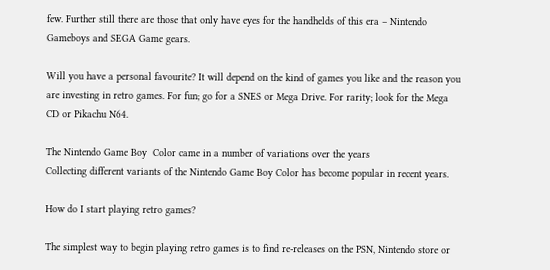few. Further still there are those that only have eyes for the handhelds of this era – Nintendo Gameboys and SEGA Game gears.

Will you have a personal favourite? It will depend on the kind of games you like and the reason you are investing in retro games. For fun; go for a SNES or Mega Drive. For rarity; look for the Mega CD or Pikachu N64.

The Nintendo Game Boy  Color came in a number of variations over the years
Collecting different variants of the Nintendo Game Boy Color has become popular in recent years.

How do I start playing retro games?

The simplest way to begin playing retro games is to find re-releases on the PSN, Nintendo store or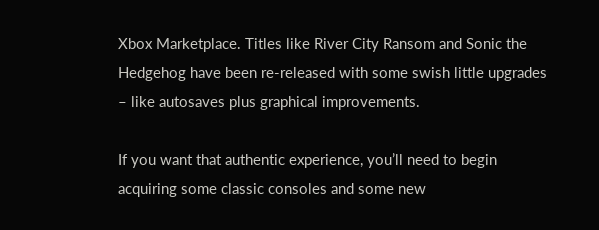Xbox Marketplace. Titles like River City Ransom and Sonic the Hedgehog have been re-released with some swish little upgrades – like autosaves plus graphical improvements.

If you want that authentic experience, you’ll need to begin acquiring some classic consoles and some new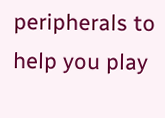peripherals to help you play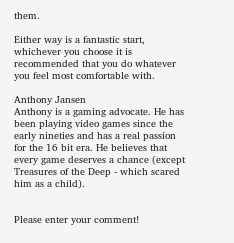them.

Either way is a fantastic start, whichever you choose it is recommended that you do whatever you feel most comfortable with.

Anthony Jansen
Anthony is a gaming advocate. He has been playing video games since the early nineties and has a real passion for the 16 bit era. He believes that every game deserves a chance (except Treasures of the Deep - which scared him as a child).


Please enter your comment!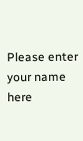Please enter your name here